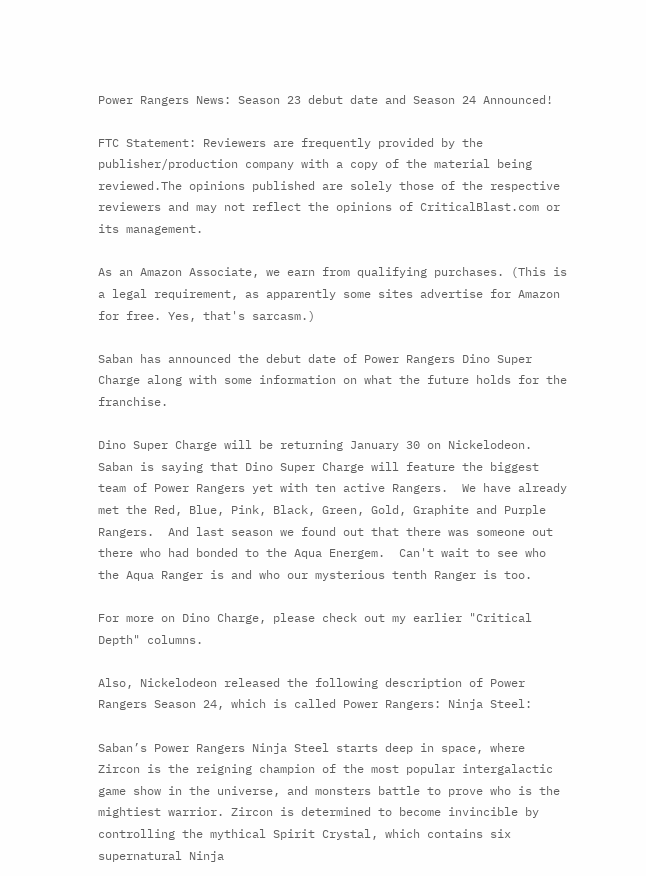Power Rangers News: Season 23 debut date and Season 24 Announced!

FTC Statement: Reviewers are frequently provided by the publisher/production company with a copy of the material being reviewed.The opinions published are solely those of the respective reviewers and may not reflect the opinions of CriticalBlast.com or its management.

As an Amazon Associate, we earn from qualifying purchases. (This is a legal requirement, as apparently some sites advertise for Amazon for free. Yes, that's sarcasm.)

Saban has announced the debut date of Power Rangers Dino Super Charge along with some information on what the future holds for the franchise.

Dino Super Charge will be returning January 30 on Nickelodeon.  Saban is saying that Dino Super Charge will feature the biggest team of Power Rangers yet with ten active Rangers.  We have already met the Red, Blue, Pink, Black, Green, Gold, Graphite and Purple Rangers.  And last season we found out that there was someone out there who had bonded to the Aqua Energem.  Can't wait to see who the Aqua Ranger is and who our mysterious tenth Ranger is too.

For more on Dino Charge, please check out my earlier "Critical Depth" columns.

Also, Nickelodeon released the following description of Power Rangers Season 24, which is called Power Rangers: Ninja Steel:

Saban’s Power Rangers Ninja Steel starts deep in space, where Zircon is the reigning champion of the most popular intergalactic game show in the universe, and monsters battle to prove who is the mightiest warrior. Zircon is determined to become invincible by controlling the mythical Spirit Crystal, which contains six supernatural Ninja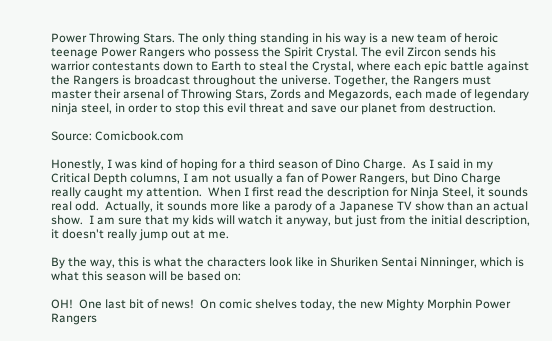Power Throwing Stars. The only thing standing in his way is a new team of heroic teenage Power Rangers who possess the Spirit Crystal. The evil Zircon sends his warrior contestants down to Earth to steal the Crystal, where each epic battle against the Rangers is broadcast throughout the universe. Together, the Rangers must master their arsenal of Throwing Stars, Zords and Megazords, each made of legendary ninja steel, in order to stop this evil threat and save our planet from destruction.

Source: Comicbook.com

Honestly, I was kind of hoping for a third season of Dino Charge.  As I said in my Critical Depth columns, I am not usually a fan of Power Rangers, but Dino Charge really caught my attention.  When I first read the description for Ninja Steel, it sounds real odd.  Actually, it sounds more like a parody of a Japanese TV show than an actual show.  I am sure that my kids will watch it anyway, but just from the initial description, it doesn't really jump out at me.

By the way, this is what the characters look like in Shuriken Sentai Ninninger, which is what this season will be based on:

OH!  One last bit of news!  On comic shelves today, the new Mighty Morphin Power Rangers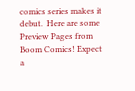comics series makes it debut.  Here are some Preview Pages from Boom Comics! Expect a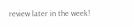review later in the week!